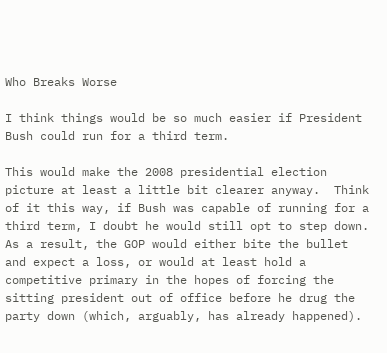Who Breaks Worse

I think things would be so much easier if President Bush could run for a third term.

This would make the 2008 presidential election picture at least a little bit clearer anyway.  Think of it this way, if Bush was capable of running for a third term, I doubt he would still opt to step down.  As a result, the GOP would either bite the bullet and expect a loss, or would at least hold a competitive primary in the hopes of forcing the sitting president out of office before he drug the party down (which, arguably, has already happened).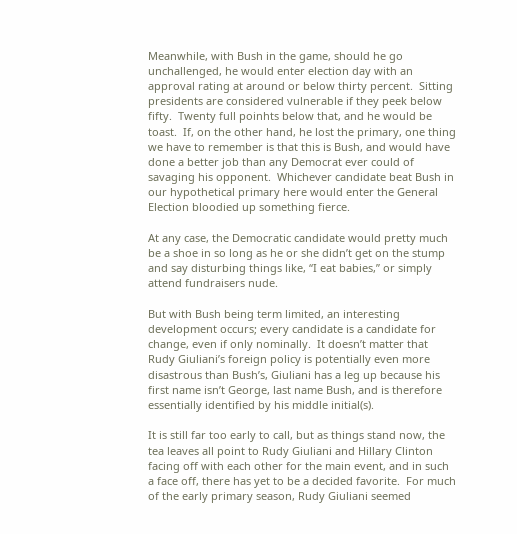Meanwhile, with Bush in the game, should he go unchallenged, he would enter election day with an approval rating at around or below thirty percent.  Sitting presidents are considered vulnerable if they peek below fifty.  Twenty full poinhts below that, and he would be toast.  If, on the other hand, he lost the primary, one thing we have to remember is that this is Bush, and would have done a better job than any Democrat ever could of savaging his opponent.  Whichever candidate beat Bush in our hypothetical primary here would enter the General Election bloodied up something fierce.

At any case, the Democratic candidate would pretty much be a shoe in so long as he or she didn’t get on the stump and say disturbing things like, “I eat babies,” or simply attend fundraisers nude.

But with Bush being term limited, an interesting development occurs; every candidate is a candidate for change, even if only nominally.  It doesn’t matter that Rudy Giuliani’s foreign policy is potentially even more disastrous than Bush’s, Giuliani has a leg up because his first name isn’t George, last name Bush, and is therefore essentially identified by his middle initial(s).

It is still far too early to call, but as things stand now, the tea leaves all point to Rudy Giuliani and Hillary Clinton facing off with each other for the main event, and in such a face off, there has yet to be a decided favorite.  For much of the early primary season, Rudy Giuliani seemed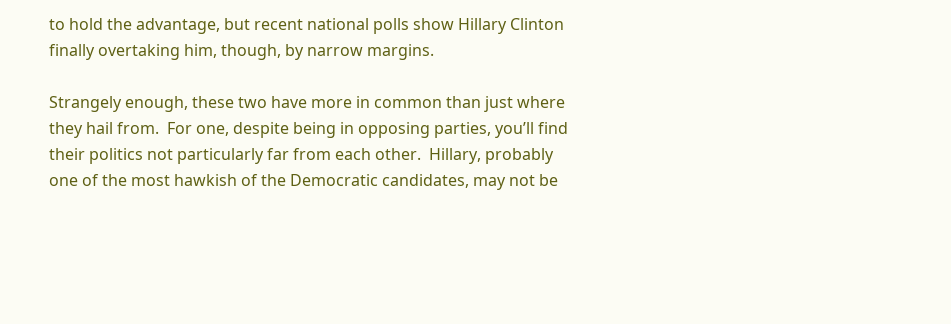to hold the advantage, but recent national polls show Hillary Clinton finally overtaking him, though, by narrow margins.

Strangely enough, these two have more in common than just where they hail from.  For one, despite being in opposing parties, you’ll find their politics not particularly far from each other.  Hillary, probably one of the most hawkish of the Democratic candidates, may not be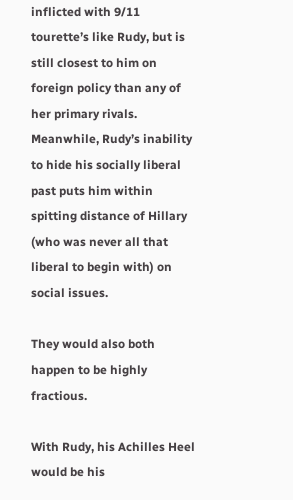inflicted with 9/11 tourette’s like Rudy, but is still closest to him on foreign policy than any of her primary rivals.  Meanwhile, Rudy’s inability to hide his socially liberal past puts him within spitting distance of Hillary (who was never all that liberal to begin with) on social issues.

They would also both happen to be highly fractious.

With Rudy, his Achilles Heel would be his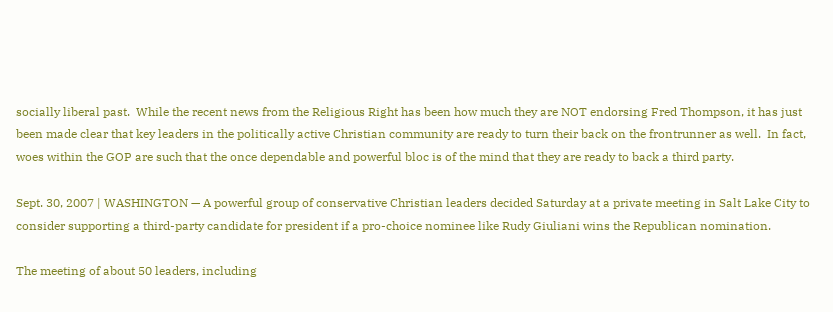socially liberal past.  While the recent news from the Religious Right has been how much they are NOT endorsing Fred Thompson, it has just been made clear that key leaders in the politically active Christian community are ready to turn their back on the frontrunner as well.  In fact, woes within the GOP are such that the once dependable and powerful bloc is of the mind that they are ready to back a third party.

Sept. 30, 2007 | WASHINGTON — A powerful group of conservative Christian leaders decided Saturday at a private meeting in Salt Lake City to consider supporting a third-party candidate for president if a pro-choice nominee like Rudy Giuliani wins the Republican nomination.

The meeting of about 50 leaders, including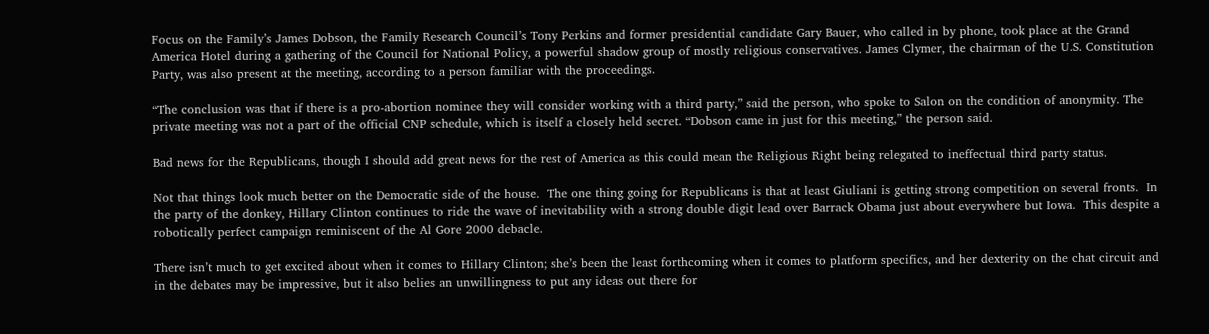Focus on the Family’s James Dobson, the Family Research Council’s Tony Perkins and former presidential candidate Gary Bauer, who called in by phone, took place at the Grand America Hotel during a gathering of the Council for National Policy, a powerful shadow group of mostly religious conservatives. James Clymer, the chairman of the U.S. Constitution Party, was also present at the meeting, according to a person familiar with the proceedings.

“The conclusion was that if there is a pro-abortion nominee they will consider working with a third party,” said the person, who spoke to Salon on the condition of anonymity. The private meeting was not a part of the official CNP schedule, which is itself a closely held secret. “Dobson came in just for this meeting,” the person said.

Bad news for the Republicans, though I should add great news for the rest of America as this could mean the Religious Right being relegated to ineffectual third party status.

Not that things look much better on the Democratic side of the house.  The one thing going for Republicans is that at least Giuliani is getting strong competition on several fronts.  In the party of the donkey, Hillary Clinton continues to ride the wave of inevitability with a strong double digit lead over Barrack Obama just about everywhere but Iowa.  This despite a robotically perfect campaign reminiscent of the Al Gore 2000 debacle.

There isn’t much to get excited about when it comes to Hillary Clinton; she’s been the least forthcoming when it comes to platform specifics, and her dexterity on the chat circuit and in the debates may be impressive, but it also belies an unwillingness to put any ideas out there for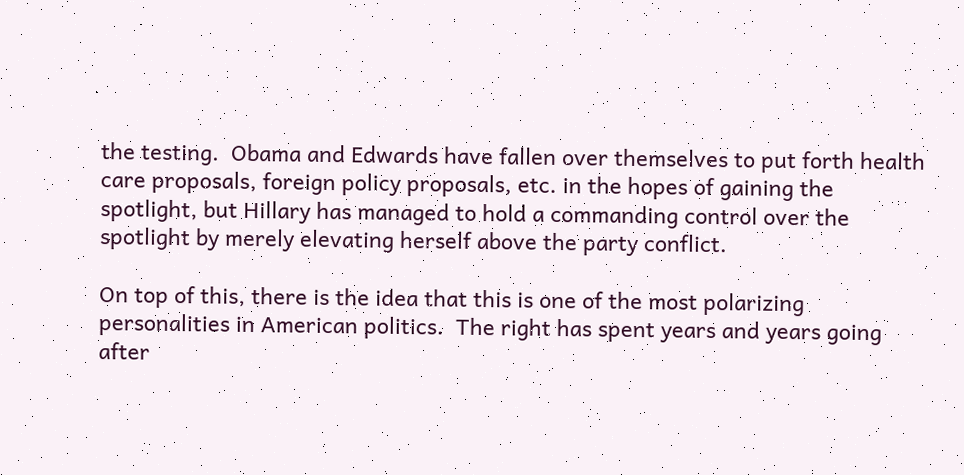the testing.  Obama and Edwards have fallen over themselves to put forth health care proposals, foreign policy proposals, etc. in the hopes of gaining the spotlight, but Hillary has managed to hold a commanding control over the spotlight by merely elevating herself above the party conflict.

On top of this, there is the idea that this is one of the most polarizing personalities in American politics.  The right has spent years and years going after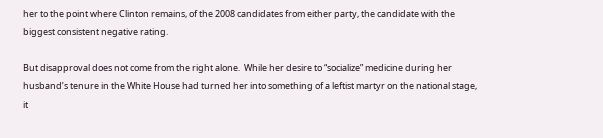her to the point where Clinton remains, of the 2008 candidates from either party, the candidate with the biggest consistent negative rating.

But disapproval does not come from the right alone.  While her desire to “socialize” medicine during her husband’s tenure in the White House had turned her into something of a leftist martyr on the national stage, it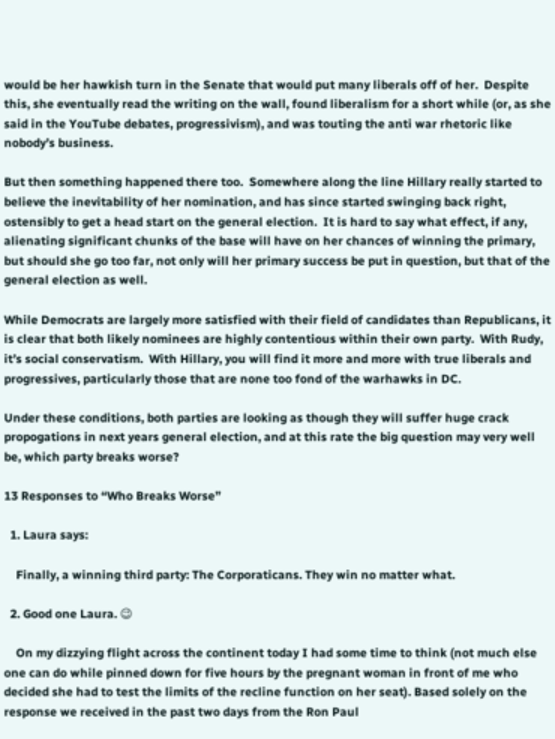would be her hawkish turn in the Senate that would put many liberals off of her.  Despite this, she eventually read the writing on the wall, found liberalism for a short while (or, as she said in the YouTube debates, progressivism), and was touting the anti war rhetoric like nobody’s business.

But then something happened there too.  Somewhere along the line Hillary really started to believe the inevitability of her nomination, and has since started swinging back right, ostensibly to get a head start on the general election.  It is hard to say what effect, if any, alienating significant chunks of the base will have on her chances of winning the primary, but should she go too far, not only will her primary success be put in question, but that of the general election as well.

While Democrats are largely more satisfied with their field of candidates than Republicans, it is clear that both likely nominees are highly contentious within their own party.  With Rudy, it’s social conservatism.  With Hillary, you will find it more and more with true liberals and progressives, particularly those that are none too fond of the warhawks in DC.

Under these conditions, both parties are looking as though they will suffer huge crack propogations in next years general election, and at this rate the big question may very well be, which party breaks worse?

13 Responses to “Who Breaks Worse”

  1. Laura says:

    Finally, a winning third party: The Corporaticans. They win no matter what.

  2. Good one Laura. 😉

    On my dizzying flight across the continent today I had some time to think (not much else one can do while pinned down for five hours by the pregnant woman in front of me who decided she had to test the limits of the recline function on her seat). Based solely on the response we received in the past two days from the Ron Paul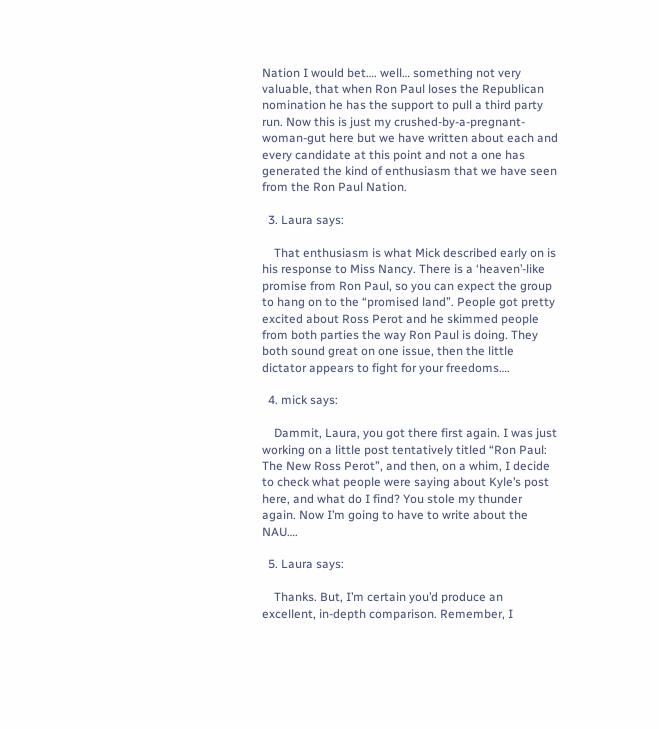Nation I would bet…. well… something not very valuable, that when Ron Paul loses the Republican nomination he has the support to pull a third party run. Now this is just my crushed-by-a-pregnant-woman-gut here but we have written about each and every candidate at this point and not a one has generated the kind of enthusiasm that we have seen from the Ron Paul Nation.

  3. Laura says:

    That enthusiasm is what Mick described early on is his response to Miss Nancy. There is a ‘heaven’-like promise from Ron Paul, so you can expect the group to hang on to the “promised land”. People got pretty excited about Ross Perot and he skimmed people from both parties the way Ron Paul is doing. They both sound great on one issue, then the little dictator appears to fight for your freedoms….

  4. mick says:

    Dammit, Laura, you got there first again. I was just working on a little post tentatively titled “Ron Paul: The New Ross Perot”, and then, on a whim, I decide to check what people were saying about Kyle’s post here, and what do I find? You stole my thunder again. Now I’m going to have to write about the NAU….

  5. Laura says:

    Thanks. But, I’m certain you’d produce an excellent, in-depth comparison. Remember, I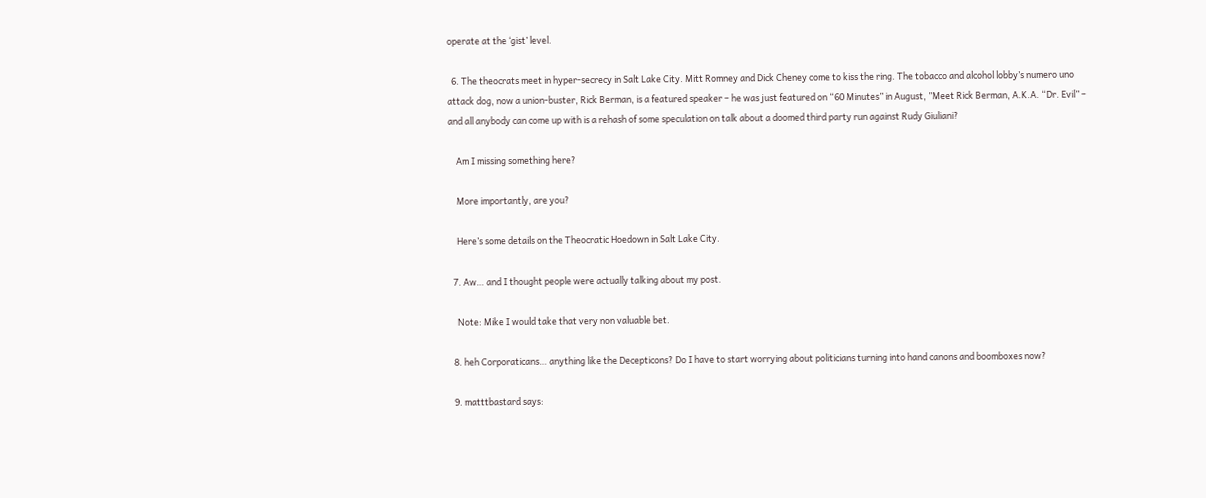operate at the ‘gist’ level.

  6. The theocrats meet in hyper-secrecy in Salt Lake City. Mitt Romney and Dick Cheney come to kiss the ring. The tobacco and alcohol lobby’s numero uno attack dog, now a union-buster, Rick Berman, is a featured speaker – he was just featured on “60 Minutes” in August, ”Meet Rick Berman, A.K.A. “Dr. Evil” – and all anybody can come up with is a rehash of some speculation on talk about a doomed third party run against Rudy Giuliani?

    Am I missing something here?

    More importantly, are you?

    Here’s some details on the Theocratic Hoedown in Salt Lake City.

  7. Aw… and I thought people were actually talking about my post.

    Note: Mike I would take that very non valuable bet.

  8. heh Corporaticans… anything like the Decepticons? Do I have to start worrying about politicians turning into hand canons and boomboxes now?

  9. matttbastard says: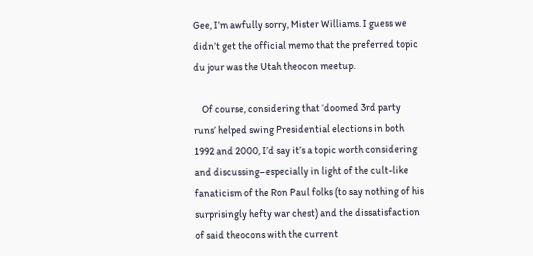Gee, I’m awfully sorry, Mister Williams. I guess we didn’t get the official memo that the preferred topic du jour was the Utah theocon meetup.

    Of course, considering that ‘doomed 3rd party runs’ helped swing Presidential elections in both 1992 and 2000, I’d say it’s a topic worth considering and discussing–especially in light of the cult-like fanaticism of the Ron Paul folks (to say nothing of his surprisingly hefty war chest) and the dissatisfaction of said theocons with the current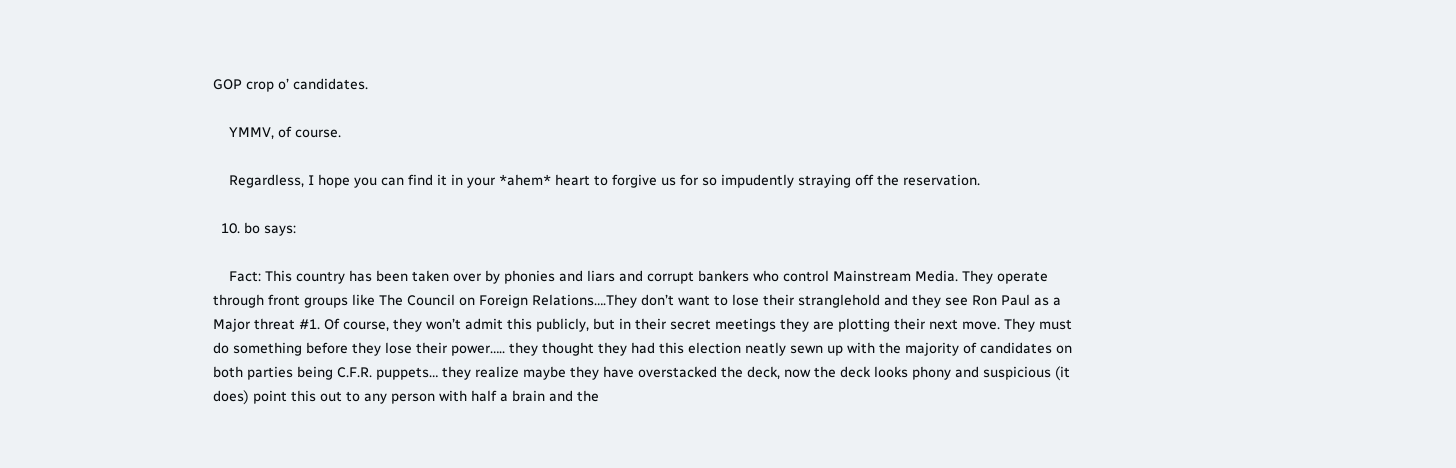GOP crop o’ candidates.

    YMMV, of course.

    Regardless, I hope you can find it in your *ahem* heart to forgive us for so impudently straying off the reservation.

  10. bo says:

    Fact: This country has been taken over by phonies and liars and corrupt bankers who control Mainstream Media. They operate through front groups like The Council on Foreign Relations….They don’t want to lose their stranglehold and they see Ron Paul as a Major threat #1. Of course, they won’t admit this publicly, but in their secret meetings they are plotting their next move. They must do something before they lose their power….. they thought they had this election neatly sewn up with the majority of candidates on both parties being C.F.R. puppets… they realize maybe they have overstacked the deck, now the deck looks phony and suspicious (it does) point this out to any person with half a brain and the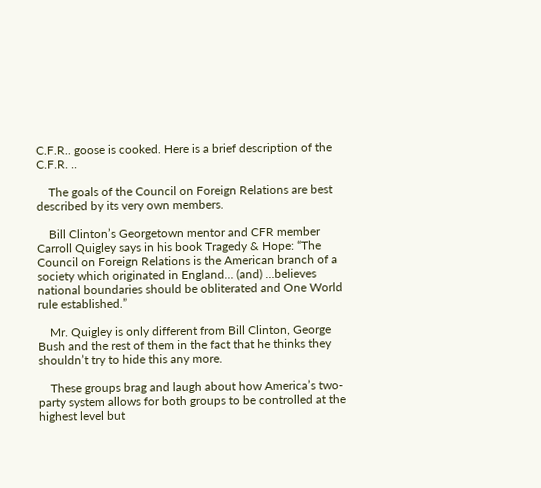C.F.R.. goose is cooked. Here is a brief description of the C.F.R. ..

    The goals of the Council on Foreign Relations are best described by its very own members.

    Bill Clinton’s Georgetown mentor and CFR member Carroll Quigley says in his book Tragedy & Hope: “The Council on Foreign Relations is the American branch of a society which originated in England… (and) …believes national boundaries should be obliterated and One World rule established.”

    Mr. Quigley is only different from Bill Clinton, George Bush and the rest of them in the fact that he thinks they shouldn’t try to hide this any more.

    These groups brag and laugh about how America’s two-party system allows for both groups to be controlled at the highest level but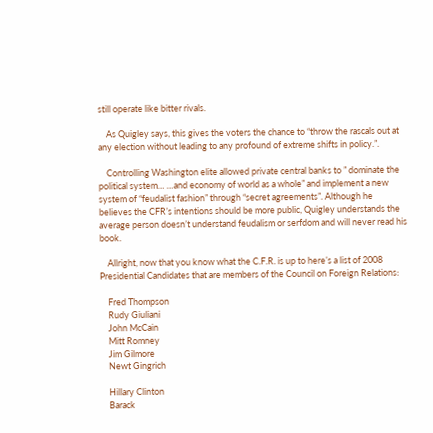still operate like bitter rivals.

    As Quigley says, this gives the voters the chance to “throw the rascals out at any election without leading to any profound of extreme shifts in policy.”.

    Controlling Washington elite allowed private central banks to ” dominate the political system… …and economy of world as a whole” and implement a new system of “feudalist fashion” through “secret agreements”. Although he believes the CFR’s intentions should be more public, Quigley understands the average person doesn’t understand feudalism or serfdom and will never read his book.

    Allright, now that you know what the C.F.R. is up to here’s a list of 2008 Presidential Candidates that are members of the Council on Foreign Relations:

    Fred Thompson
    Rudy Giuliani
    John McCain
    Mitt Romney
    Jim Gilmore
    Newt Gingrich

    Hillary Clinton
    Barack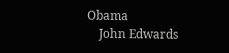Obama
    John Edwards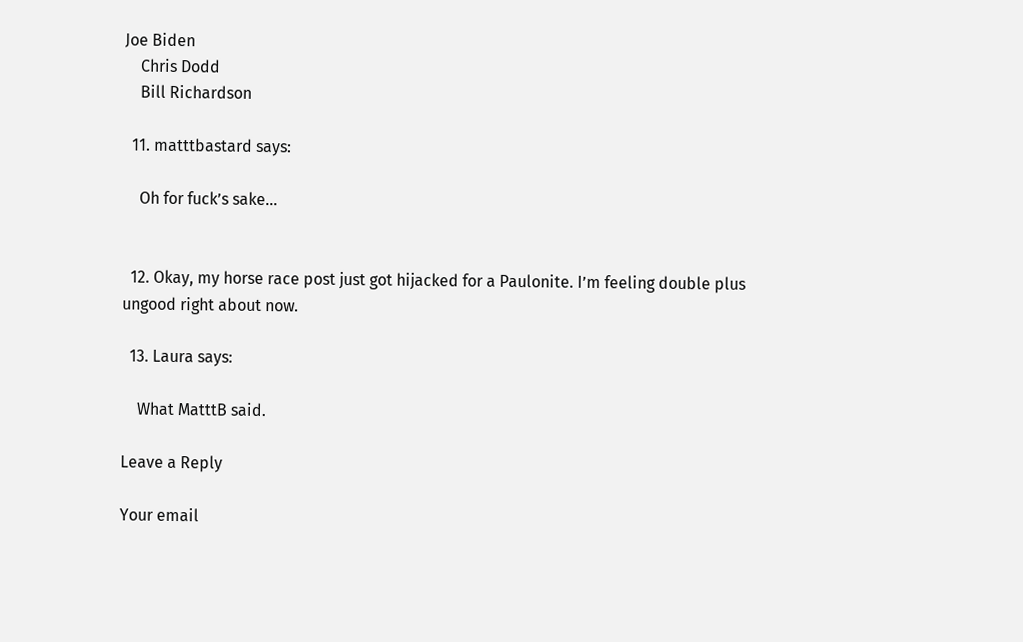Joe Biden
    Chris Dodd
    Bill Richardson

  11. matttbastard says:

    Oh for fuck’s sake…


  12. Okay, my horse race post just got hijacked for a Paulonite. I’m feeling double plus ungood right about now.

  13. Laura says:

    What MatttB said.

Leave a Reply

Your email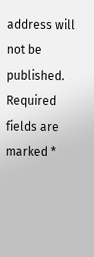address will not be published. Required fields are marked *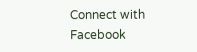Connect with Facebook